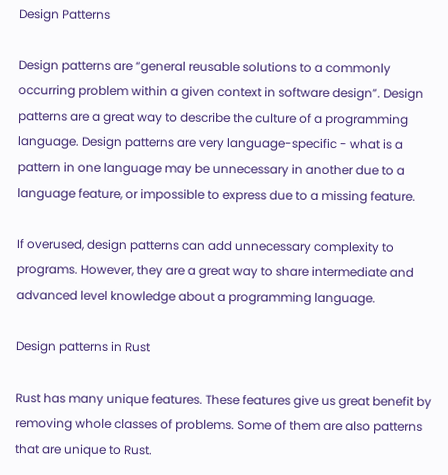Design Patterns

Design patterns are “general reusable solutions to a commonly occurring problem within a given context in software design”. Design patterns are a great way to describe the culture of a programming language. Design patterns are very language-specific - what is a pattern in one language may be unnecessary in another due to a language feature, or impossible to express due to a missing feature.

If overused, design patterns can add unnecessary complexity to programs. However, they are a great way to share intermediate and advanced level knowledge about a programming language.

Design patterns in Rust

Rust has many unique features. These features give us great benefit by removing whole classes of problems. Some of them are also patterns that are unique to Rust.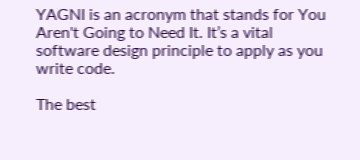YAGNI is an acronym that stands for You Aren't Going to Need It. It’s a vital software design principle to apply as you write code.

The best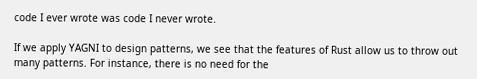code I ever wrote was code I never wrote.

If we apply YAGNI to design patterns, we see that the features of Rust allow us to throw out many patterns. For instance, there is no need for the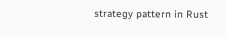strategy pattern in Rust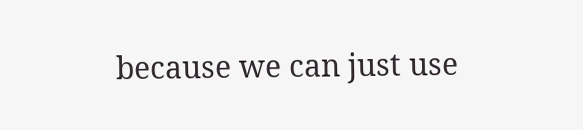because we can just use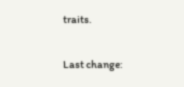traits.

Last change: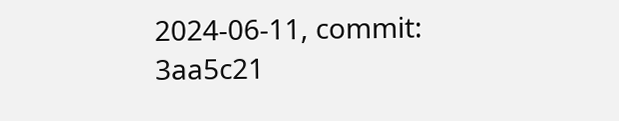2024-06-11, commit: 3aa5c21